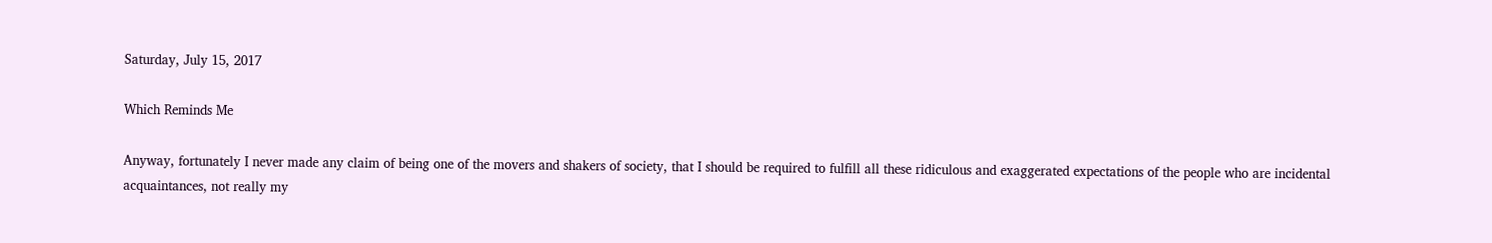Saturday, July 15, 2017

Which Reminds Me

Anyway, fortunately I never made any claim of being one of the movers and shakers of society, that I should be required to fulfill all these ridiculous and exaggerated expectations of the people who are incidental acquaintances, not really my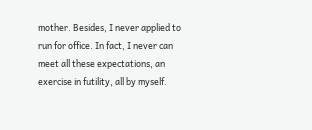mother. Besides, I never applied to run for office. In fact, I never can meet all these expectations, an exercise in futility, all by myself.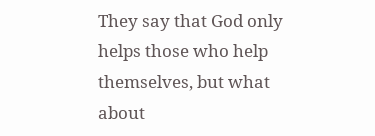They say that God only helps those who help themselves, but what about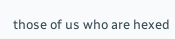those of us who are hexed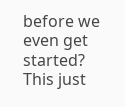before we even get started? This just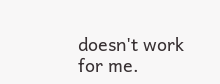doesn't work for me.